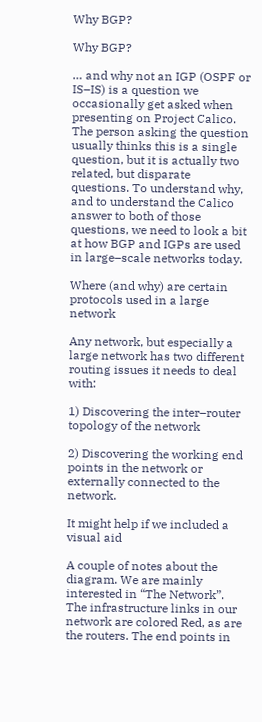Why BGP?

Why BGP?

… and why not an IGP (OSPF or IS–IS) is a question we occasionally get asked when presenting on Project Calico. The person asking the question usually thinks this is a single question, but it is actually two related, but disparate questions. To understand why, and to understand the Calico answer to both of those questions, we need to look a bit at how BGP and IGPs are used in large–scale networks today.

Where (and why) are certain protocols used in a large network

Any network, but especially a large network has two different routing issues it needs to deal with:

1) Discovering the inter–router topology of the network

2) Discovering the working end points in the network or externally connected to the network.

It might help if we included a visual aid

A couple of notes about the diagram. We are mainly interested in “The Network”. The infrastructure links in our network are colored Red, as are the routers. The end points in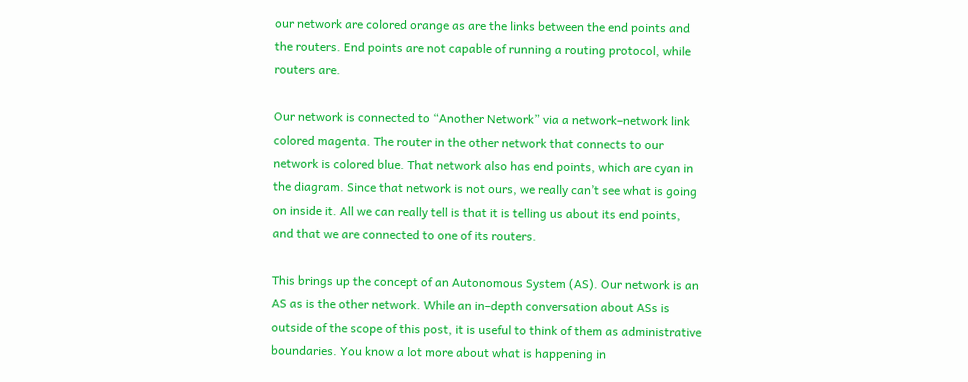our network are colored orange as are the links between the end points and the routers. End points are not capable of running a routing protocol, while routers are.

Our network is connected to “Another Network” via a network–network link colored magenta. The router in the other network that connects to our network is colored blue. That network also has end points, which are cyan in the diagram. Since that network is not ours, we really can’t see what is going on inside it. All we can really tell is that it is telling us about its end points, and that we are connected to one of its routers.

This brings up the concept of an Autonomous System (AS). Our network is an AS as is the other network. While an in–depth conversation about ASs is outside of the scope of this post, it is useful to think of them as administrative boundaries. You know a lot more about what is happening in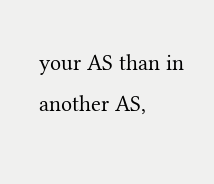your AS than in another AS,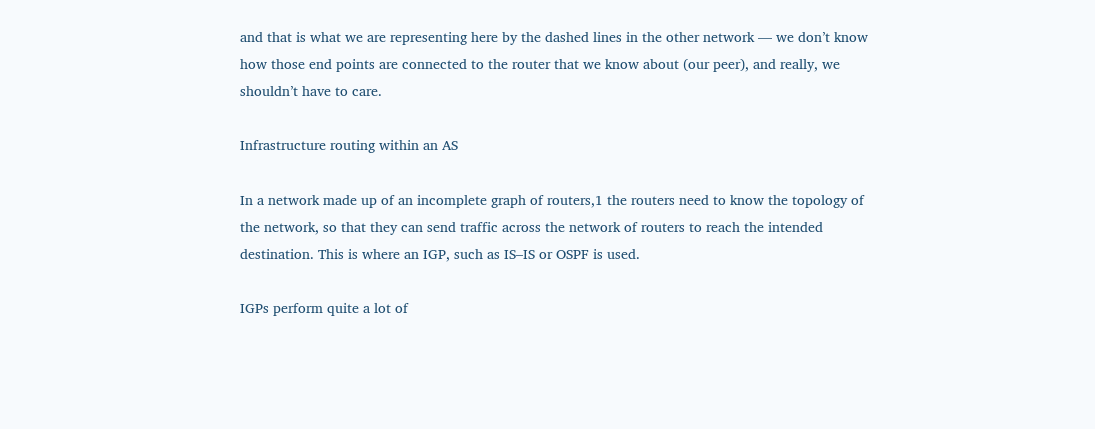and that is what we are representing here by the dashed lines in the other network — we don’t know how those end points are connected to the router that we know about (our peer), and really, we shouldn’t have to care.

Infrastructure routing within an AS

In a network made up of an incomplete graph of routers,1 the routers need to know the topology of the network, so that they can send traffic across the network of routers to reach the intended destination. This is where an IGP, such as IS–IS or OSPF is used.

IGPs perform quite a lot of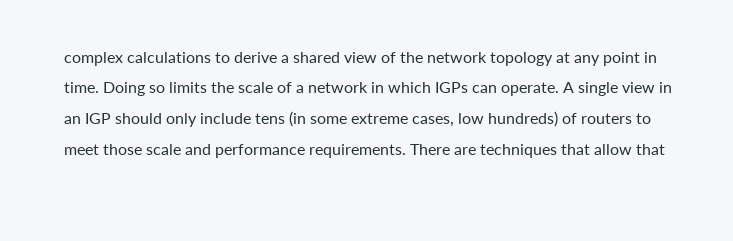complex calculations to derive a shared view of the network topology at any point in time. Doing so limits the scale of a network in which IGPs can operate. A single view in an IGP should only include tens (in some extreme cases, low hundreds) of routers to meet those scale and performance requirements. There are techniques that allow that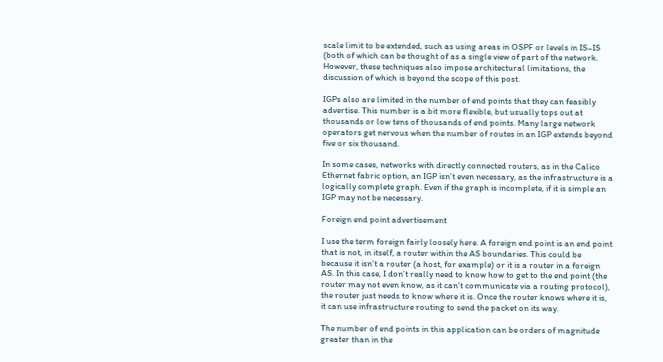scale limit to be extended, such as using areas in OSPF or levels in IS–IS (both of which can be thought of as a single view of part of the network. However, these techniques also impose architectural limitations, the discussion of which is beyond the scope of this post.

IGPs also are limited in the number of end points that they can feasibly advertise. This number is a bit more flexible, but usually tops out at thousands or low tens of thousands of end points. Many large network operators get nervous when the number of routes in an IGP extends beyond five or six thousand.

In some cases, networks with directly connected routers, as in the Calico Ethernet fabric option, an IGP isn’t even necessary, as the infrastructure is a logically complete graph. Even if the graph is incomplete, if it is simple an IGP may not be necessary.

Foreign end point advertisement

I use the term foreign fairly loosely here. A foreign end point is an end point that is not, in itself, a router within the AS boundaries. This could be because it isn’t a router (a host, for example) or it is a router in a foreign AS. In this case, I don’t really need to know how to get to the end point (the router may not even know, as it can’t communicate via a routing protocol), the router just needs to know where it is. Once the router knows where it is, it can use infrastructure routing to send the packet on its way.

The number of end points in this application can be orders of magnitude greater than in the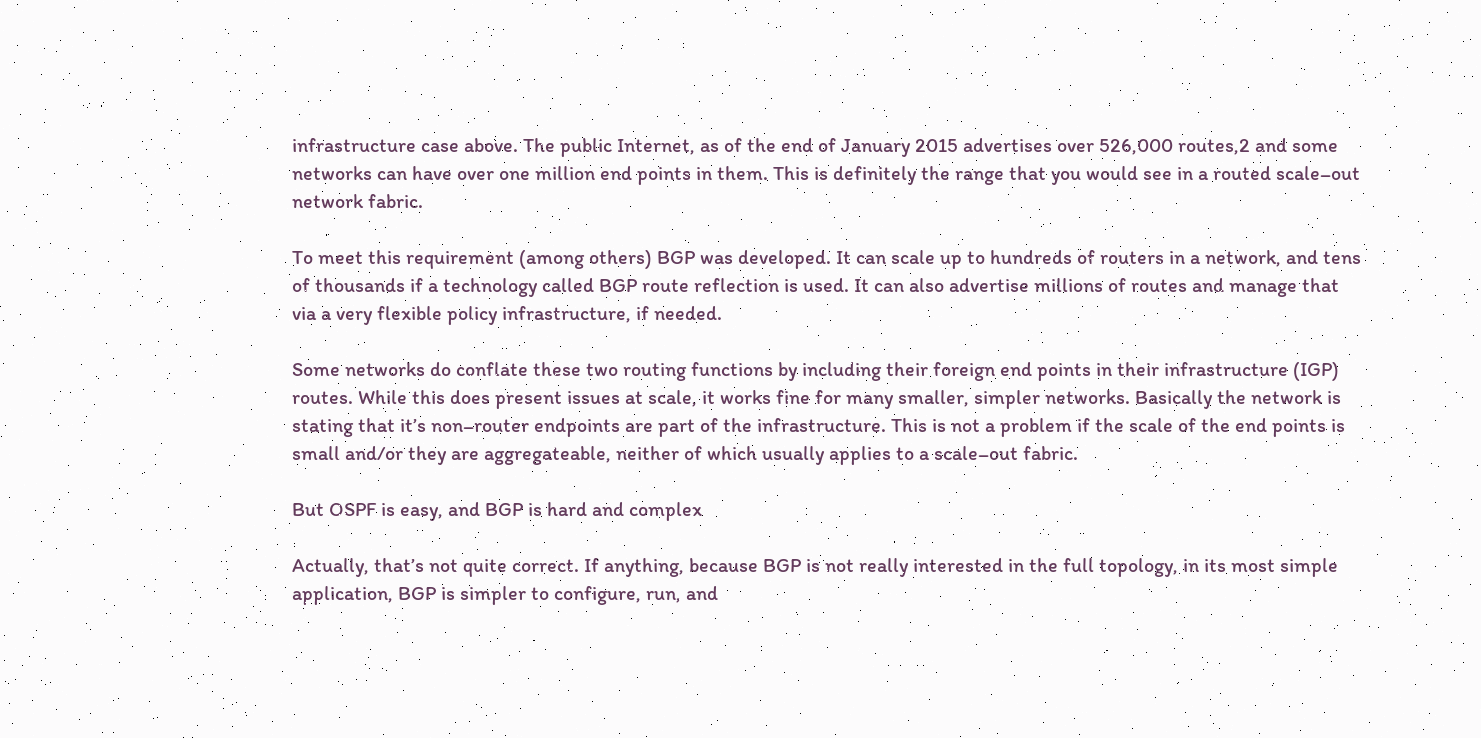infrastructure case above. The public Internet, as of the end of January 2015 advertises over 526,000 routes,2 and some networks can have over one million end points in them. This is definitely the range that you would see in a routed scale–out network fabric.

To meet this requirement (among others) BGP was developed. It can scale up to hundreds of routers in a network, and tens of thousands if a technology called BGP route reflection is used. It can also advertise millions of routes and manage that via a very flexible policy infrastructure, if needed.

Some networks do conflate these two routing functions by including their foreign end points in their infrastructure (IGP) routes. While this does present issues at scale, it works fine for many smaller, simpler networks. Basically the network is stating that it’s non–router endpoints are part of the infrastructure. This is not a problem if the scale of the end points is small and/or they are aggregateable, neither of which usually applies to a scale–out fabric.

But OSPF is easy, and BGP is hard and complex

Actually, that’s not quite correct. If anything, because BGP is not really interested in the full topology, in its most simple application, BGP is simpler to configure, run, and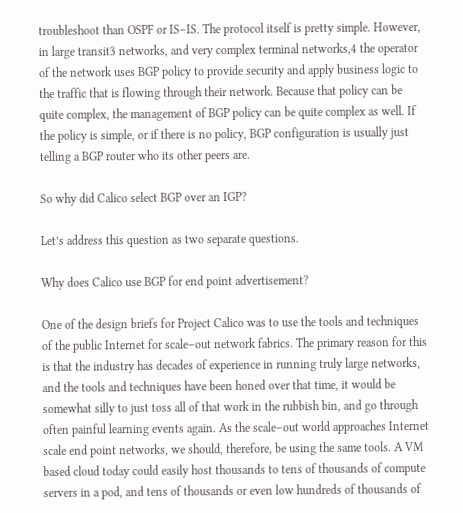troubleshoot than OSPF or IS–IS. The protocol itself is pretty simple. However, in large transit3 networks, and very complex terminal networks,4 the operator of the network uses BGP policy to provide security and apply business logic to the traffic that is flowing through their network. Because that policy can be quite complex, the management of BGP policy can be quite complex as well. If the policy is simple, or if there is no policy, BGP configuration is usually just telling a BGP router who its other peers are.

So why did Calico select BGP over an IGP?

Let’s address this question as two separate questions.

Why does Calico use BGP for end point advertisement?

One of the design briefs for Project Calico was to use the tools and techniques of the public Internet for scale–out network fabrics. The primary reason for this is that the industry has decades of experience in running truly large networks, and the tools and techniques have been honed over that time, it would be somewhat silly to just toss all of that work in the rubbish bin, and go through often painful learning events again. As the scale–out world approaches Internet scale end point networks, we should, therefore, be using the same tools. A VM based cloud today could easily host thousands to tens of thousands of compute servers in a pod, and tens of thousands or even low hundreds of thousands of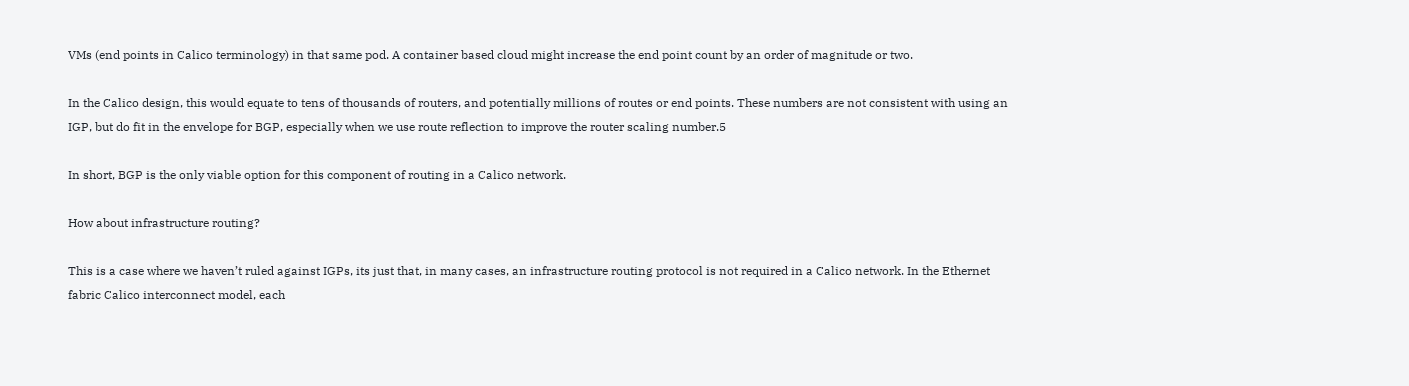VMs (end points in Calico terminology) in that same pod. A container based cloud might increase the end point count by an order of magnitude or two.

In the Calico design, this would equate to tens of thousands of routers, and potentially millions of routes or end points. These numbers are not consistent with using an IGP, but do fit in the envelope for BGP, especially when we use route reflection to improve the router scaling number.5

In short, BGP is the only viable option for this component of routing in a Calico network.

How about infrastructure routing?

This is a case where we haven’t ruled against IGPs, its just that, in many cases, an infrastructure routing protocol is not required in a Calico network. In the Ethernet fabric Calico interconnect model, each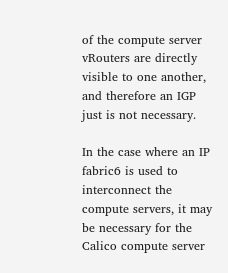of the compute server vRouters are directly visible to one another, and therefore an IGP just is not necessary.

In the case where an IP fabric6 is used to interconnect the compute servers, it may be necessary for the Calico compute server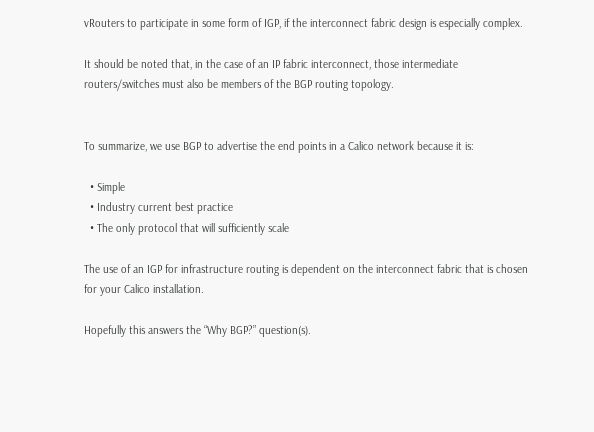vRouters to participate in some form of IGP, if the interconnect fabric design is especially complex.

It should be noted that, in the case of an IP fabric interconnect, those intermediate routers/switches must also be members of the BGP routing topology.


To summarize, we use BGP to advertise the end points in a Calico network because it is:

  • Simple
  • Industry current best practice
  • The only protocol that will sufficiently scale

The use of an IGP for infrastructure routing is dependent on the interconnect fabric that is chosen for your Calico installation.

Hopefully this answers the “Why BGP?” question(s).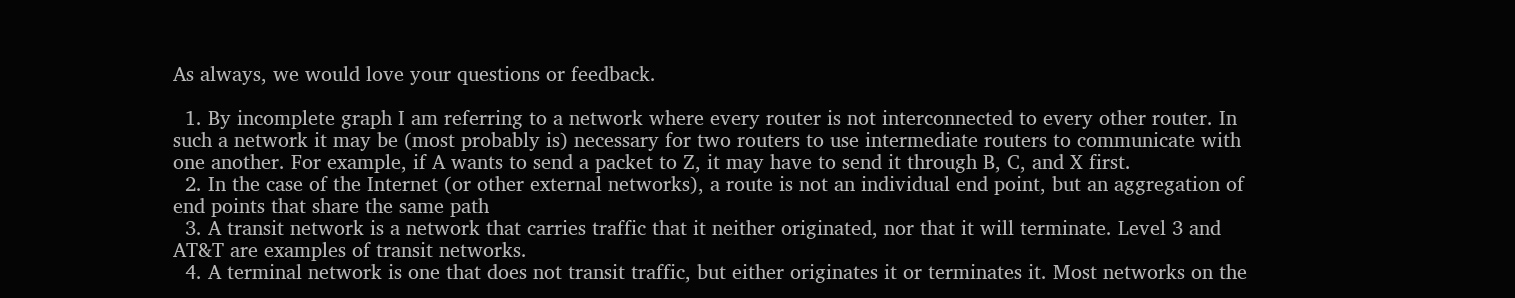As always, we would love your questions or feedback.

  1. By incomplete graph I am referring to a network where every router is not interconnected to every other router. In such a network it may be (most probably is) necessary for two routers to use intermediate routers to communicate with one another. For example, if A wants to send a packet to Z, it may have to send it through B, C, and X first.
  2. In the case of the Internet (or other external networks), a route is not an individual end point, but an aggregation of end points that share the same path
  3. A transit network is a network that carries traffic that it neither originated, nor that it will terminate. Level 3 and AT&T are examples of transit networks.
  4. A terminal network is one that does not transit traffic, but either originates it or terminates it. Most networks on the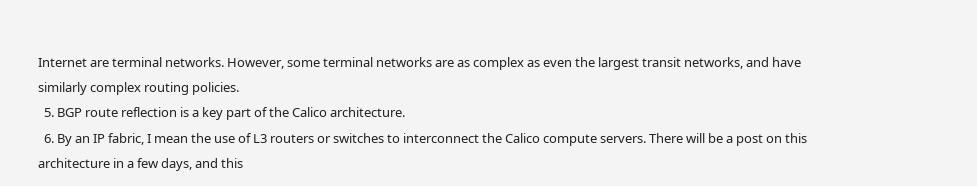Internet are terminal networks. However, some terminal networks are as complex as even the largest transit networks, and have similarly complex routing policies.
  5. BGP route reflection is a key part of the Calico architecture.
  6. By an IP fabric, I mean the use of L3 routers or switches to interconnect the Calico compute servers. There will be a post on this architecture in a few days, and this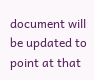document will be updated to point at that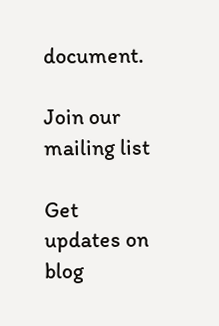document.

Join our mailing list

Get updates on blog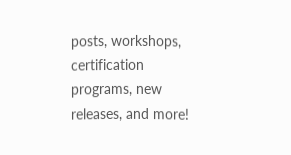posts, workshops, certification programs, new releases, and more!